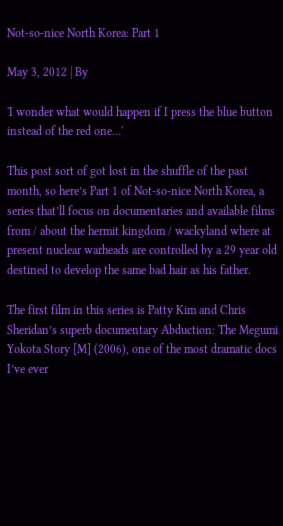Not-so-nice North Korea: Part 1

May 3, 2012 | By

'I wonder what would happen if I press the blue button instead of the red one…'

This post sort of got lost in the shuffle of the past month, so here’s Part 1 of Not-so-nice North Korea, a series that’ll focus on documentaries and available films from / about the hermit kingdom / wackyland where at present nuclear warheads are controlled by a 29 year old destined to develop the same bad hair as his father.

The first film in this series is Patty Kim and Chris Sheridan’s superb documentary Abduction: The Megumi Yokota Story [M] (2006), one of the most dramatic docs I’ve ever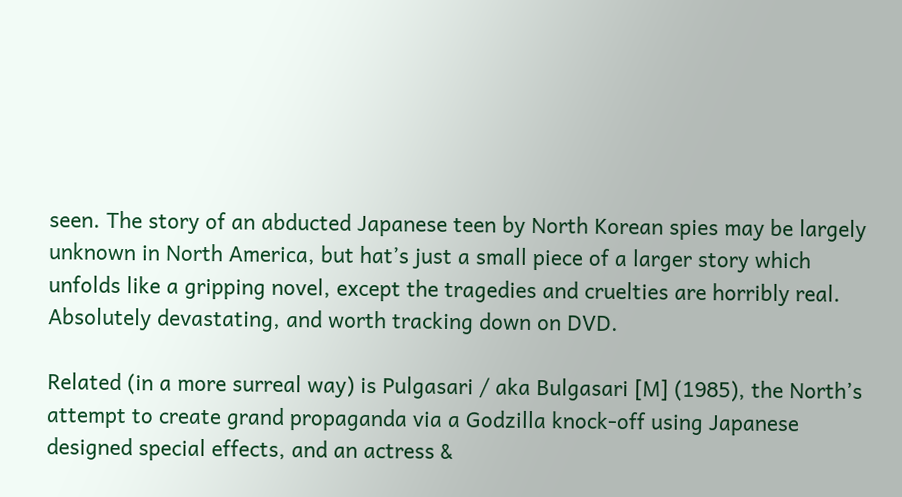seen. The story of an abducted Japanese teen by North Korean spies may be largely unknown in North America, but hat’s just a small piece of a larger story which unfolds like a gripping novel, except the tragedies and cruelties are horribly real. Absolutely devastating, and worth tracking down on DVD.

Related (in a more surreal way) is Pulgasari / aka Bulgasari [M] (1985), the North’s attempt to create grand propaganda via a Godzilla knock-off using Japanese designed special effects, and an actress &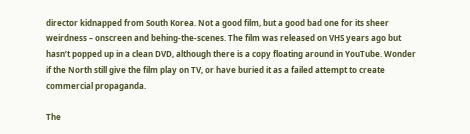director kidnapped from South Korea. Not a good film, but a good bad one for its sheer weirdness – onscreen and behing-the-scenes. The film was released on VHS years ago but hasn’t popped up in a clean DVD, although there is a copy floating around in YouTube. Wonder if the North still give the film play on TV, or have buried it as a failed attempt to create commercial propaganda.

The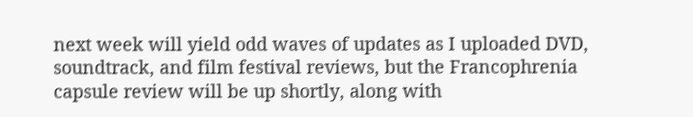next week will yield odd waves of updates as I uploaded DVD, soundtrack, and film festival reviews, but the Francophrenia capsule review will be up shortly, along with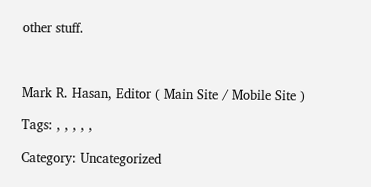other stuff.



Mark R. Hasan, Editor ( Main Site / Mobile Site )

Tags: , , , , ,

Category: Uncategorized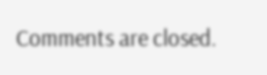Comments are closed.